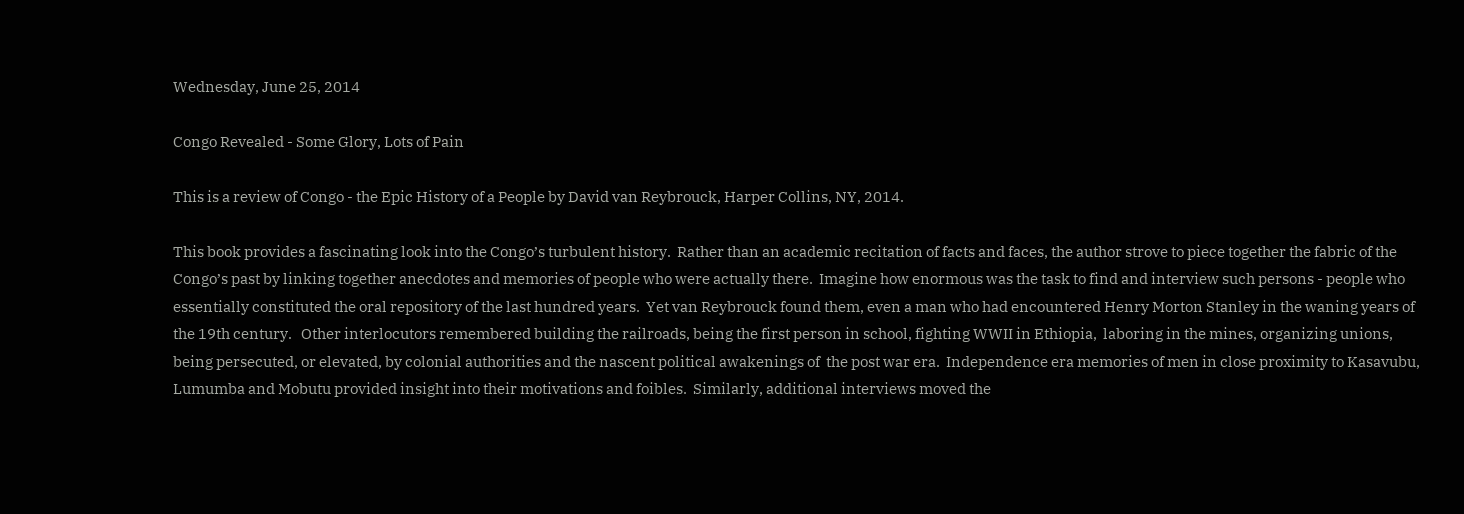Wednesday, June 25, 2014

Congo Revealed - Some Glory, Lots of Pain

This is a review of Congo - the Epic History of a People by David van Reybrouck, Harper Collins, NY, 2014.

This book provides a fascinating look into the Congo’s turbulent history.  Rather than an academic recitation of facts and faces, the author strove to piece together the fabric of the Congo’s past by linking together anecdotes and memories of people who were actually there.  Imagine how enormous was the task to find and interview such persons - people who essentially constituted the oral repository of the last hundred years.  Yet van Reybrouck found them, even a man who had encountered Henry Morton Stanley in the waning years of the 19th century.   Other interlocutors remembered building the railroads, being the first person in school, fighting WWII in Ethiopia,  laboring in the mines, organizing unions, being persecuted, or elevated, by colonial authorities and the nascent political awakenings of  the post war era.  Independence era memories of men in close proximity to Kasavubu, Lumumba and Mobutu provided insight into their motivations and foibles.  Similarly, additional interviews moved the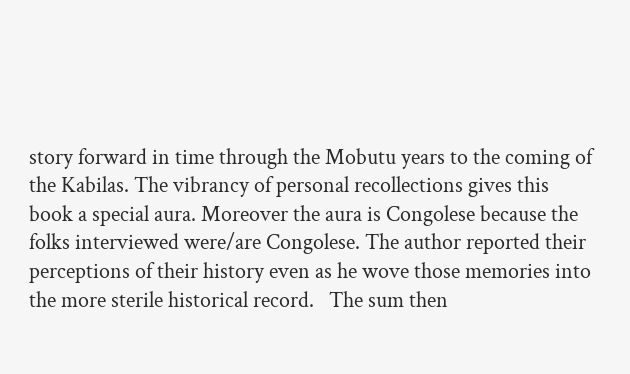story forward in time through the Mobutu years to the coming of the Kabilas. The vibrancy of personal recollections gives this book a special aura. Moreover the aura is Congolese because the folks interviewed were/are Congolese. The author reported their perceptions of their history even as he wove those memories into the more sterile historical record.   The sum then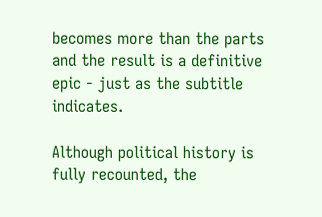becomes more than the parts and the result is a definitive epic - just as the subtitle indicates.

Although political history is fully recounted, the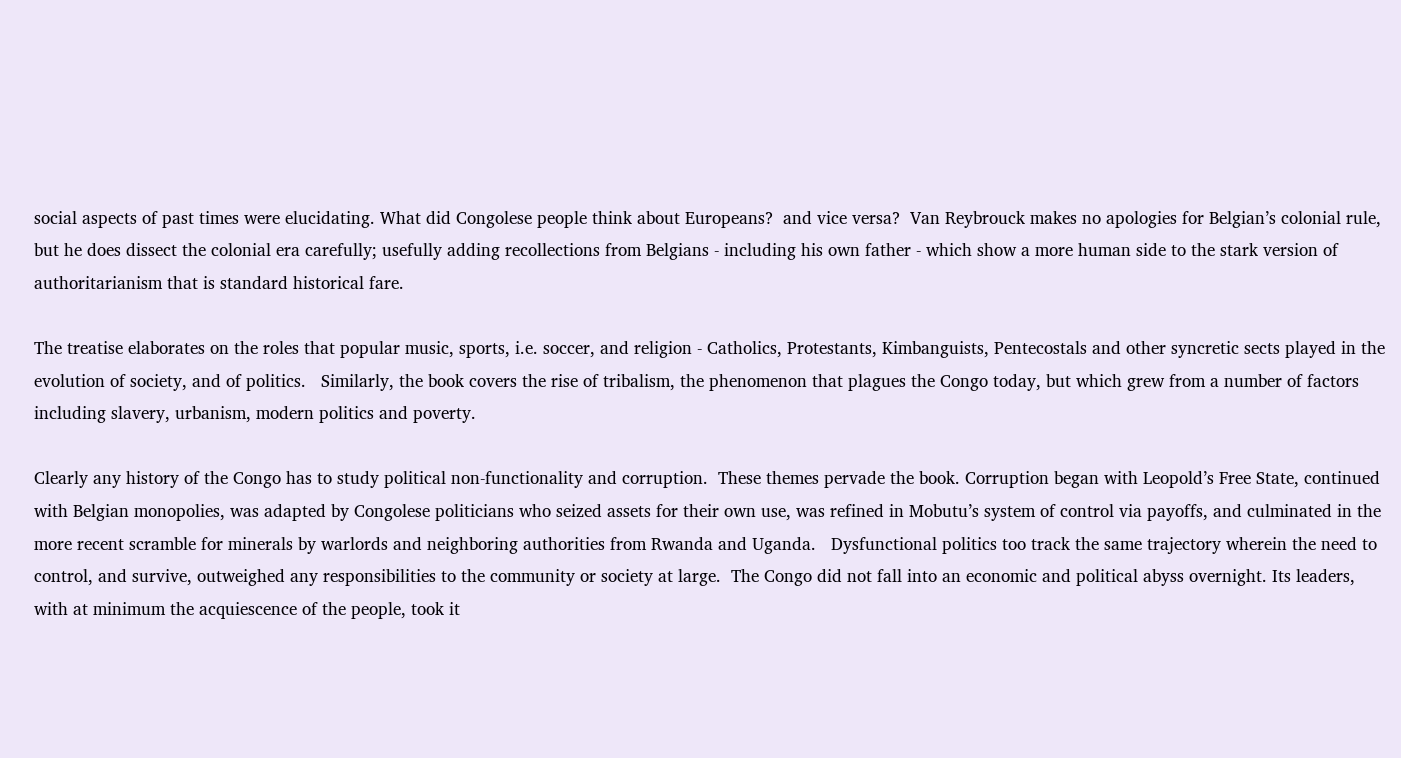social aspects of past times were elucidating. What did Congolese people think about Europeans?  and vice versa?  Van Reybrouck makes no apologies for Belgian’s colonial rule, but he does dissect the colonial era carefully; usefully adding recollections from Belgians - including his own father - which show a more human side to the stark version of authoritarianism that is standard historical fare.

The treatise elaborates on the roles that popular music, sports, i.e. soccer, and religion - Catholics, Protestants, Kimbanguists, Pentecostals and other syncretic sects played in the evolution of society, and of politics.   Similarly, the book covers the rise of tribalism, the phenomenon that plagues the Congo today, but which grew from a number of factors including slavery, urbanism, modern politics and poverty.

Clearly any history of the Congo has to study political non-functionality and corruption.  These themes pervade the book. Corruption began with Leopold’s Free State, continued with Belgian monopolies, was adapted by Congolese politicians who seized assets for their own use, was refined in Mobutu’s system of control via payoffs, and culminated in the more recent scramble for minerals by warlords and neighboring authorities from Rwanda and Uganda.   Dysfunctional politics too track the same trajectory wherein the need to control, and survive, outweighed any responsibilities to the community or society at large.  The Congo did not fall into an economic and political abyss overnight. Its leaders, with at minimum the acquiescence of the people, took it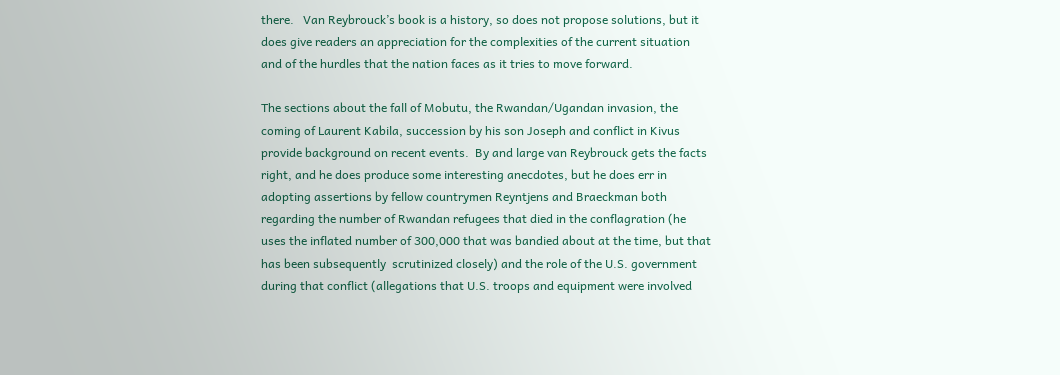there.   Van Reybrouck’s book is a history, so does not propose solutions, but it does give readers an appreciation for the complexities of the current situation and of the hurdles that the nation faces as it tries to move forward.

The sections about the fall of Mobutu, the Rwandan/Ugandan invasion, the coming of Laurent Kabila, succession by his son Joseph and conflict in Kivus provide background on recent events.  By and large van Reybrouck gets the facts right, and he does produce some interesting anecdotes, but he does err in adopting assertions by fellow countrymen Reyntjens and Braeckman both regarding the number of Rwandan refugees that died in the conflagration (he uses the inflated number of 300,000 that was bandied about at the time, but that has been subsequently  scrutinized closely) and the role of the U.S. government during that conflict (allegations that U.S. troops and equipment were involved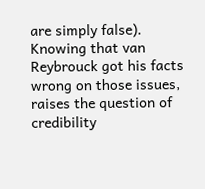are simply false).   Knowing that van Reybrouck got his facts wrong on those issues, raises the question of credibility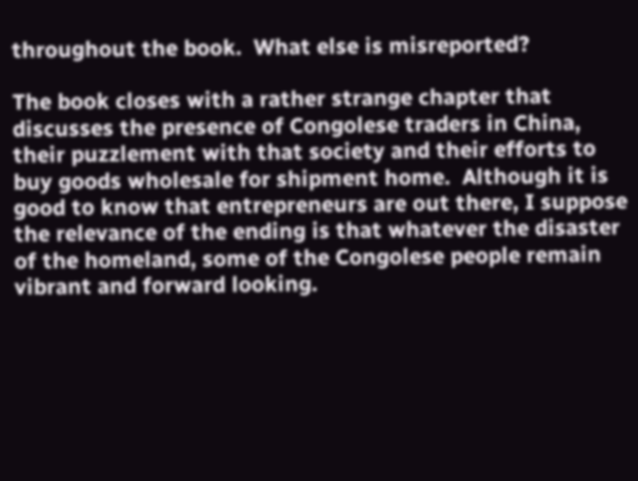throughout the book.  What else is misreported?

The book closes with a rather strange chapter that discusses the presence of Congolese traders in China, their puzzlement with that society and their efforts to buy goods wholesale for shipment home.  Although it is good to know that entrepreneurs are out there, I suppose the relevance of the ending is that whatever the disaster of the homeland, some of the Congolese people remain vibrant and forward looking.